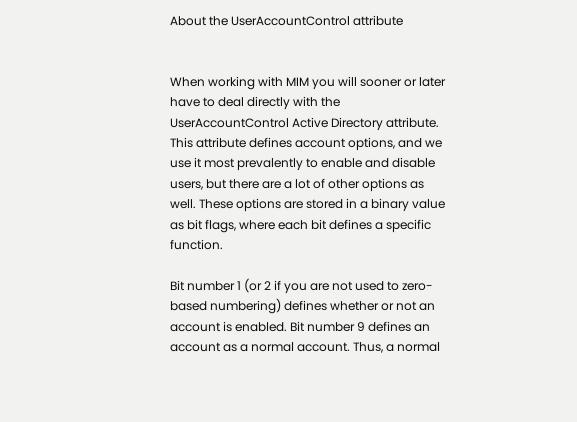About the UserAccountControl attribute


When working with MIM you will sooner or later have to deal directly with the UserAccountControl Active Directory attribute. This attribute defines account options, and we use it most prevalently to enable and disable users, but there are a lot of other options as well. These options are stored in a binary value as bit flags, where each bit defines a specific function.

Bit number 1 (or 2 if you are not used to zero-based numbering) defines whether or not an account is enabled. Bit number 9 defines an account as a normal account. Thus, a normal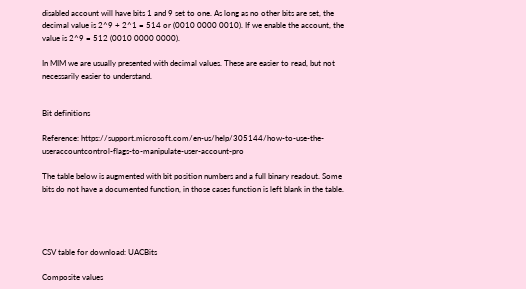disabled account will have bits 1 and 9 set to one. As long as no other bits are set, the decimal value is 2^9 + 2^1 = 514 or (0010 0000 0010). If we enable the account, the value is 2^9 = 512 (0010 0000 0000).

In MIM we are usually presented with decimal values. These are easier to read, but not necessarily easier to understand.


Bit definitions

Reference: https://support.microsoft.com/en-us/help/305144/how-to-use-the-useraccountcontrol-flags-to-manipulate-user-account-pro

The table below is augmented with bit position numbers and a full binary readout. Some bits do not have a documented function, in those cases function is left blank in the table.




CSV table for download: UACBits

Composite values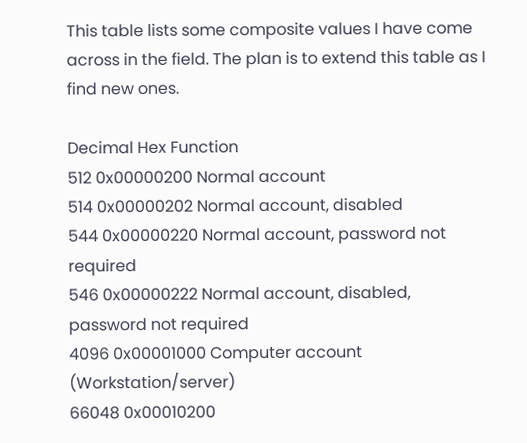This table lists some composite values I have come across in the field. The plan is to extend this table as I find new ones.

Decimal Hex Function
512 0x00000200 Normal account
514 0x00000202 Normal account, disabled
544 0x00000220 Normal account, password not required
546 0x00000222 Normal account, disabled, password not required
4096 0x00001000 Computer account (Workstation/server)
66048 0x00010200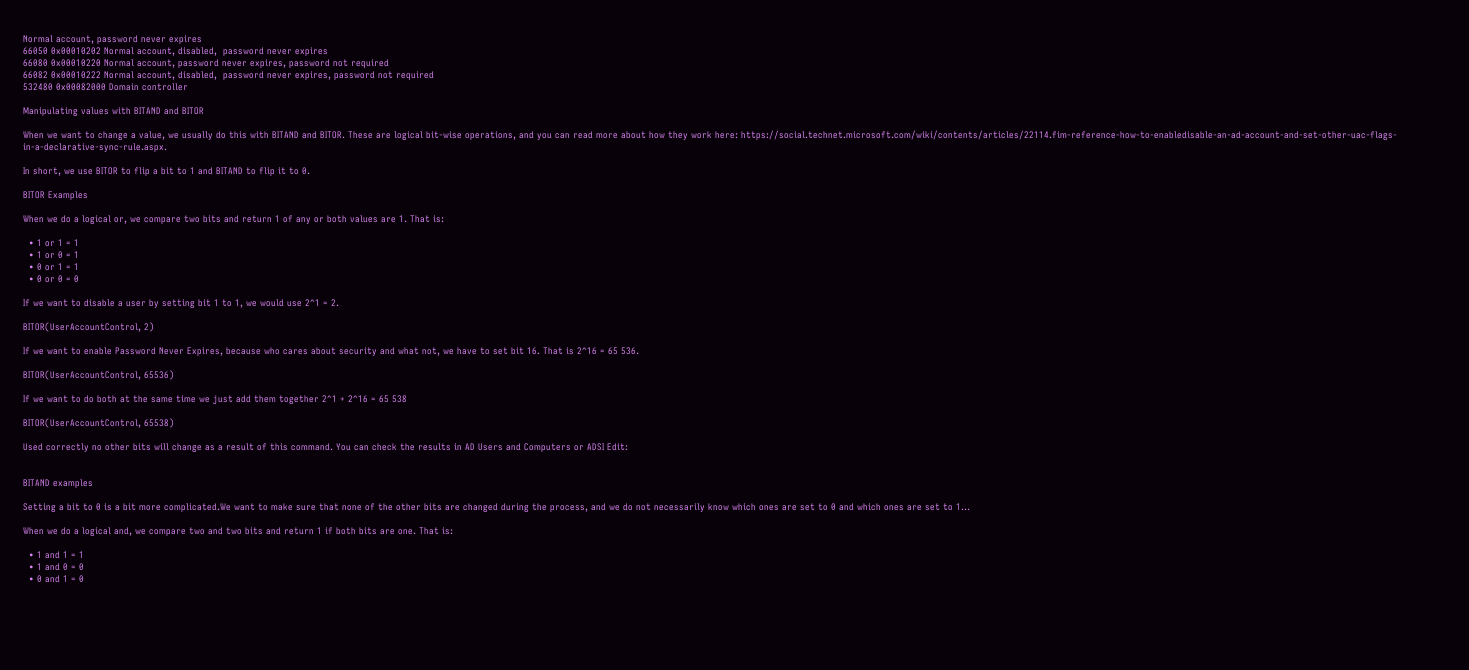Normal account, password never expires
66050 0x00010202 Normal account, disabled,  password never expires
66080 0x00010220 Normal account, password never expires, password not required
66082 0x00010222 Normal account, disabled,  password never expires, password not required
532480 0x00082000 Domain controller

Manipulating values with BITAND and BITOR

When we want to change a value, we usually do this with BITAND and BITOR. These are logical bit-wise operations, and you can read more about how they work here: https://social.technet.microsoft.com/wiki/contents/articles/22114.fim-reference-how-to-enabledisable-an-ad-account-and-set-other-uac-flags-in-a-declarative-sync-rule.aspx.

In short, we use BITOR to flip a bit to 1 and BITAND to flip it to 0.

BITOR Examples

When we do a logical or, we compare two bits and return 1 of any or both values are 1. That is:

  • 1 or 1 = 1
  • 1 or 0 = 1
  • 0 or 1 = 1
  • 0 or 0 = 0

If we want to disable a user by setting bit 1 to 1, we would use 2^1 = 2.

BITOR(UserAccountControl, 2)

If we want to enable Password Never Expires, because who cares about security and what not, we have to set bit 16. That is 2^16 = 65 536.

BITOR(UserAccountControl, 65536)

If we want to do both at the same time we just add them together 2^1 + 2^16 = 65 538

BITOR(UserAccountControl, 65538)

Used correctly no other bits will change as a result of this command. You can check the results in AD Users and Computers or ADSI Edit:


BITAND examples

Setting a bit to 0 is a bit more complicated.We want to make sure that none of the other bits are changed during the process, and we do not necessarily know which ones are set to 0 and which ones are set to 1…

When we do a logical and, we compare two and two bits and return 1 if both bits are one. That is:

  • 1 and 1 = 1
  • 1 and 0 = 0
  • 0 and 1 = 0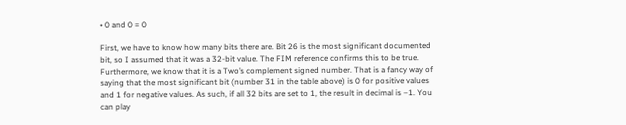• 0 and 0 = 0

First, we have to know how many bits there are. Bit 26 is the most significant documented bit, so I assumed that it was a 32-bit value. The FIM reference confirms this to be true. Furthermore, we know that it is a Two’s complement signed number. That is a fancy way of saying that the most significant bit (number 31 in the table above) is 0 for positive values and 1 for negative values. As such, if all 32 bits are set to 1, the result in decimal is –1. You can play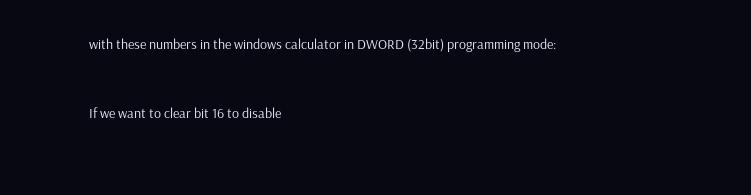with these numbers in the windows calculator in DWORD (32bit) programming mode:


If we want to clear bit 16 to disable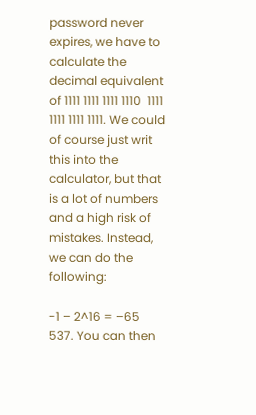password never expires, we have to calculate the decimal equivalent of 1111 1111 1111 1110  1111 1111 1111 1111. We could of course just writ this into the calculator, but that is a lot of numbers and a high risk of mistakes. Instead, we can do the following:

-1 – 2^16 = –65 537. You can then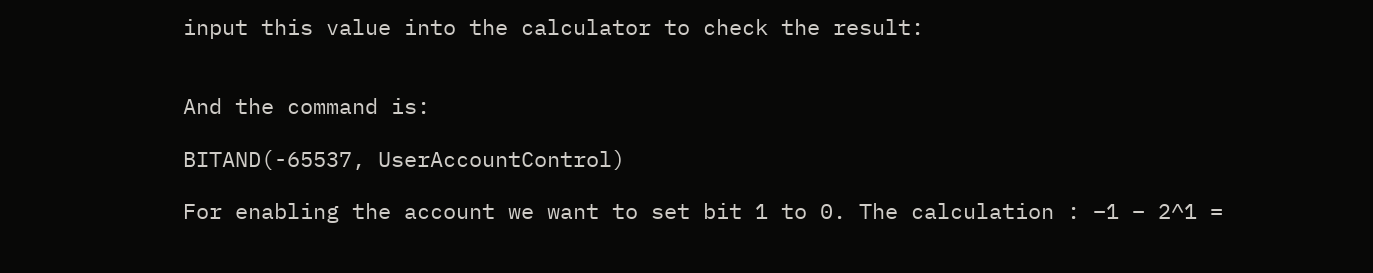input this value into the calculator to check the result:


And the command is:

BITAND(-65537, UserAccountControl)

For enabling the account we want to set bit 1 to 0. The calculation : –1 – 2^1 =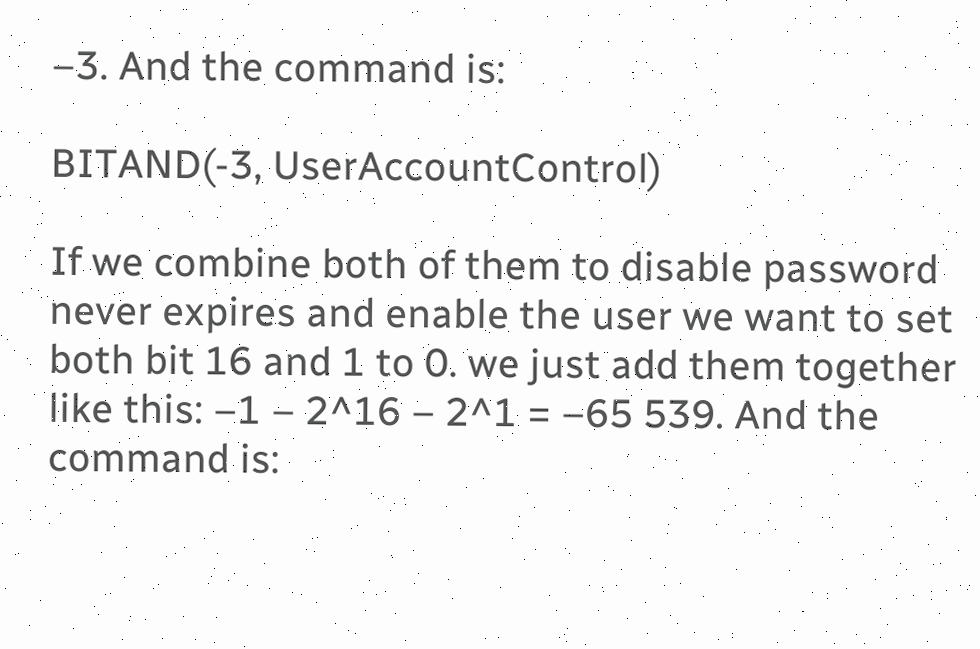–3. And the command is:

BITAND(-3, UserAccountControl)

If we combine both of them to disable password never expires and enable the user we want to set both bit 16 and 1 to 0. we just add them together like this: –1 – 2^16 – 2^1 = –65 539. And the command is: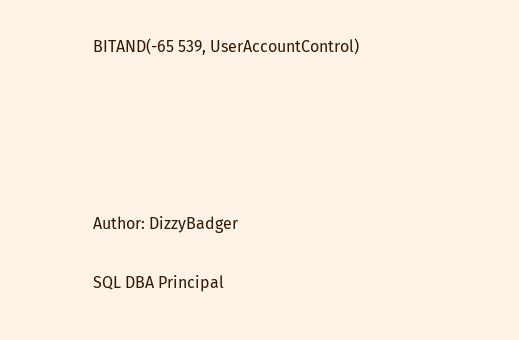BITAND(-65 539, UserAccountControl)





Author: DizzyBadger

SQL DBA Principal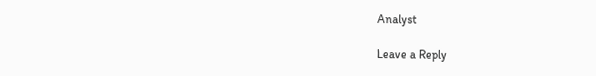Analyst

Leave a Reply